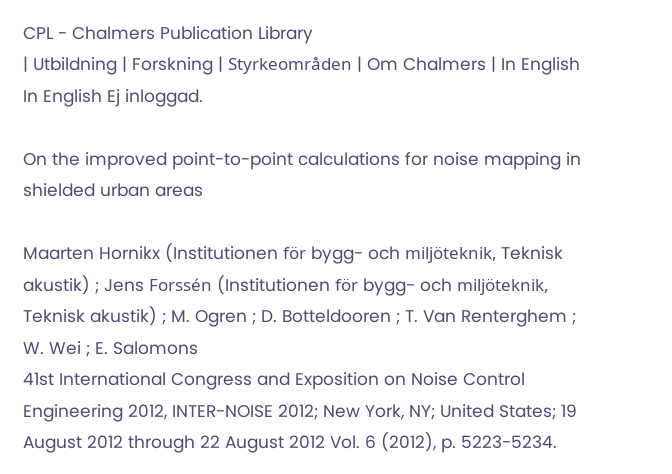CPL - Chalmers Publication Library
| Utbildning | Forskning | Styrkeområden | Om Chalmers | In English In English Ej inloggad.

On the improved point-to-point calculations for noise mapping in shielded urban areas

Maarten Hornikx (Institutionen för bygg- och miljöteknik, Teknisk akustik) ; Jens Forssén (Institutionen för bygg- och miljöteknik, Teknisk akustik) ; M. Ogren ; D. Botteldooren ; T. Van Renterghem ; W. Wei ; E. Salomons
41st International Congress and Exposition on Noise Control Engineering 2012, INTER-NOISE 2012; New York, NY; United States; 19 August 2012 through 22 August 2012 Vol. 6 (2012), p. 5223-5234.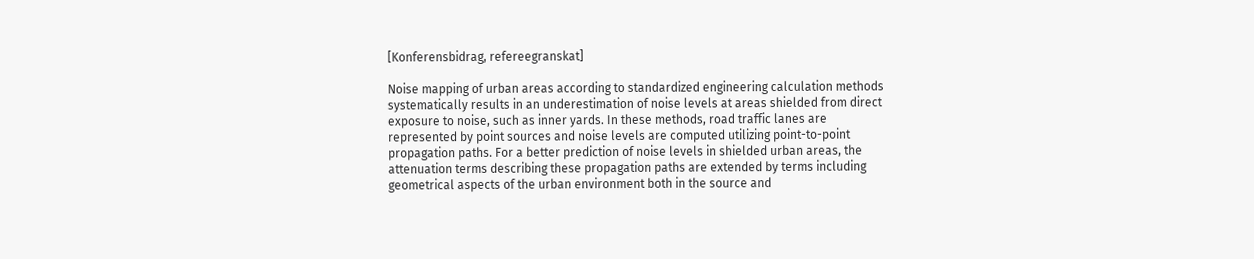[Konferensbidrag, refereegranskat]

Noise mapping of urban areas according to standardized engineering calculation methods systematically results in an underestimation of noise levels at areas shielded from direct exposure to noise, such as inner yards. In these methods, road traffic lanes are represented by point sources and noise levels are computed utilizing point-to-point propagation paths. For a better prediction of noise levels in shielded urban areas, the attenuation terms describing these propagation paths are extended by terms including geometrical aspects of the urban environment both in the source and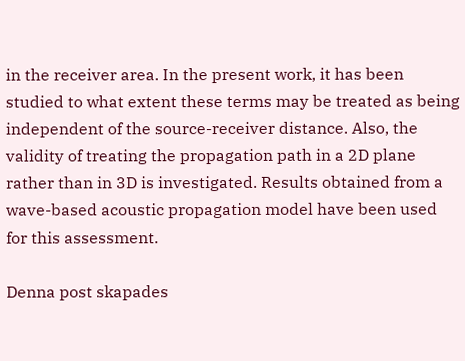in the receiver area. In the present work, it has been studied to what extent these terms may be treated as being independent of the source-receiver distance. Also, the validity of treating the propagation path in a 2D plane rather than in 3D is investigated. Results obtained from a wave-based acoustic propagation model have been used for this assessment.

Denna post skapades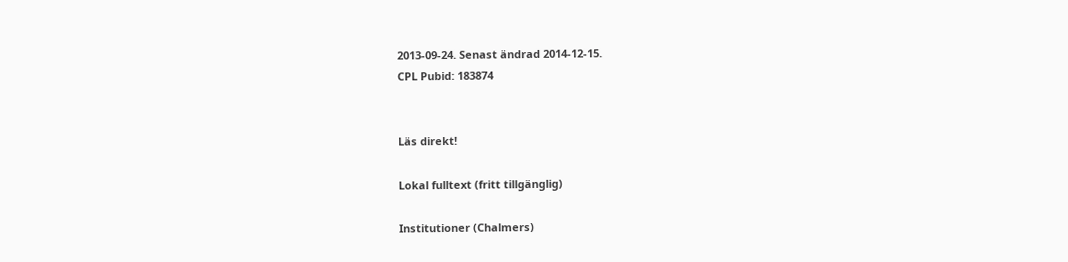2013-09-24. Senast ändrad 2014-12-15.
CPL Pubid: 183874


Läs direkt!

Lokal fulltext (fritt tillgänglig)

Institutioner (Chalmers)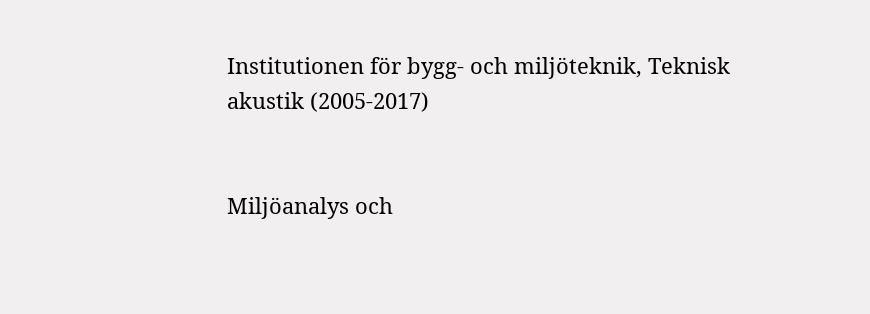Institutionen för bygg- och miljöteknik, Teknisk akustik (2005-2017)


Miljöanalys och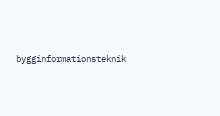bygginformationsteknik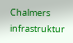Chalmers infrastruktur